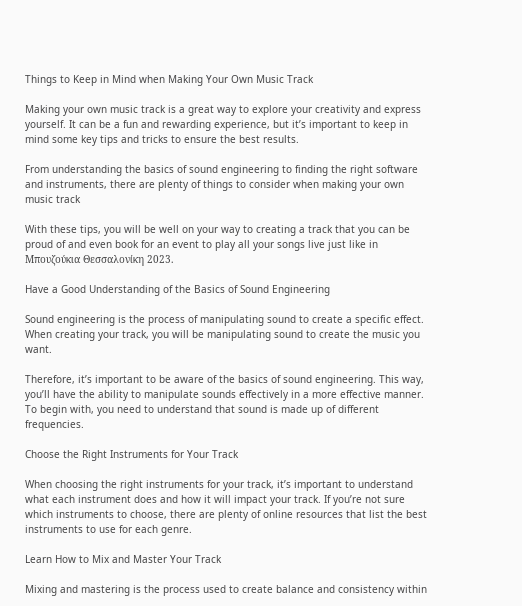Things to Keep in Mind when Making Your Own Music Track

Making your own music track is a great way to explore your creativity and express yourself. It can be a fun and rewarding experience, but it’s important to keep in mind some key tips and tricks to ensure the best results.

From understanding the basics of sound engineering to finding the right software and instruments, there are plenty of things to consider when making your own music track

With these tips, you will be well on your way to creating a track that you can be proud of and even book for an event to play all your songs live just like in Μπουζούκια Θεσσαλονίκη 2023.

Have a Good Understanding of the Basics of Sound Engineering

Sound engineering is the process of manipulating sound to create a specific effect. When creating your track, you will be manipulating sound to create the music you want.

Therefore, it’s important to be aware of the basics of sound engineering. This way, you’ll have the ability to manipulate sounds effectively in a more effective manner. To begin with, you need to understand that sound is made up of different frequencies.

Choose the Right Instruments for Your Track

When choosing the right instruments for your track, it’s important to understand what each instrument does and how it will impact your track. If you’re not sure which instruments to choose, there are plenty of online resources that list the best instruments to use for each genre.

Learn How to Mix and Master Your Track

Mixing and mastering is the process used to create balance and consistency within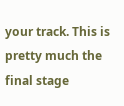your track. This is pretty much the final stage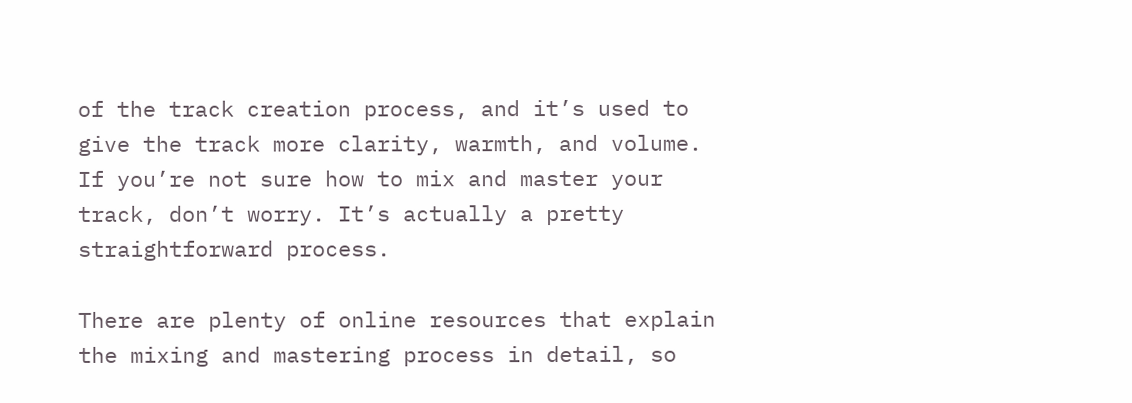of the track creation process, and it’s used to give the track more clarity, warmth, and volume. If you’re not sure how to mix and master your track, don’t worry. It’s actually a pretty straightforward process.

There are plenty of online resources that explain the mixing and mastering process in detail, so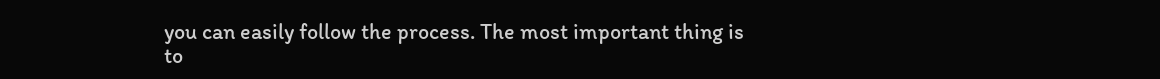you can easily follow the process. The most important thing is to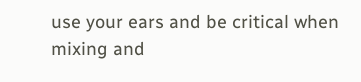use your ears and be critical when mixing and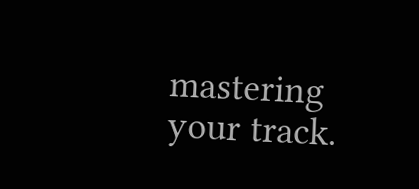mastering your track.